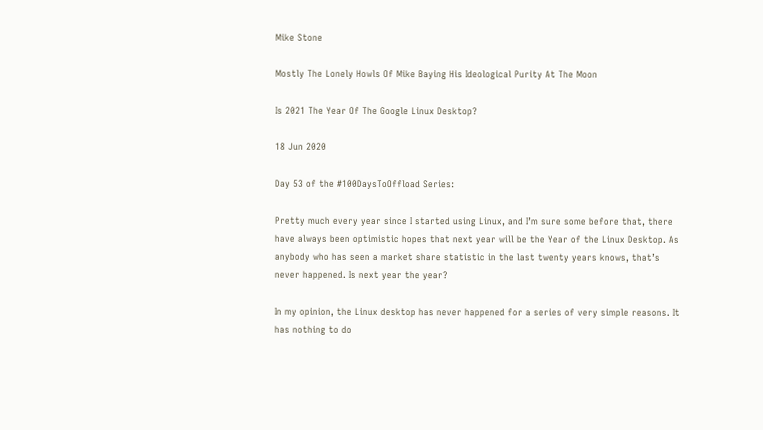Mike Stone

Mostly The Lonely Howls Of Mike Baying His Ideological Purity At The Moon

Is 2021 The Year Of The Google Linux Desktop?

18 Jun 2020

Day 53 of the #100DaysToOffload Series:

Pretty much every year since I started using Linux, and I’m sure some before that, there have always been optimistic hopes that next year will be the Year of the Linux Desktop. As anybody who has seen a market share statistic in the last twenty years knows, that’s never happened. Is next year the year?

In my opinion, the Linux desktop has never happened for a series of very simple reasons. It has nothing to do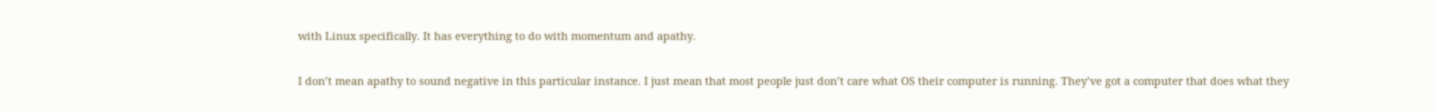with Linux specifically. It has everything to do with momentum and apathy.

I don’t mean apathy to sound negative in this particular instance. I just mean that most people just don’t care what OS their computer is running. They’ve got a computer that does what they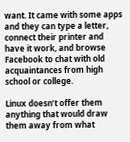want. It came with some apps and they can type a letter, connect their printer and have it work, and browse Facebook to chat with old acquaintances from high school or college.

Linux doesn’t offer them anything that would draw them away from what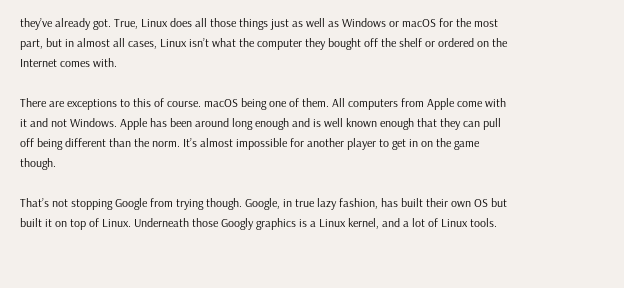they’ve already got. True, Linux does all those things just as well as Windows or macOS for the most part, but in almost all cases, Linux isn’t what the computer they bought off the shelf or ordered on the Internet comes with.

There are exceptions to this of course. macOS being one of them. All computers from Apple come with it and not Windows. Apple has been around long enough and is well known enough that they can pull off being different than the norm. It’s almost impossible for another player to get in on the game though.

That’s not stopping Google from trying though. Google, in true lazy fashion, has built their own OS but built it on top of Linux. Underneath those Googly graphics is a Linux kernel, and a lot of Linux tools.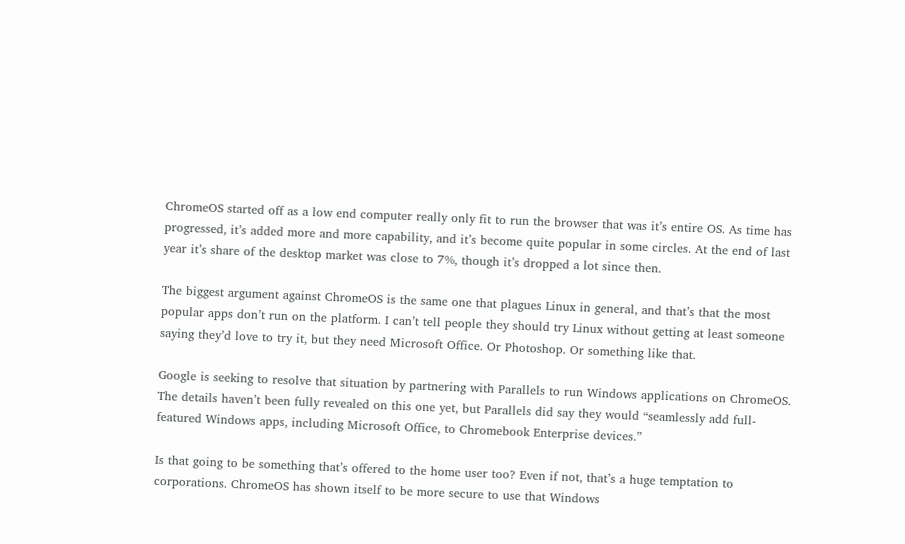ChromeOS started off as a low end computer really only fit to run the browser that was it’s entire OS. As time has progressed, it’s added more and more capability, and it’s become quite popular in some circles. At the end of last year it’s share of the desktop market was close to 7%, though it’s dropped a lot since then.

The biggest argument against ChromeOS is the same one that plagues Linux in general, and that’s that the most popular apps don’t run on the platform. I can’t tell people they should try Linux without getting at least someone saying they’d love to try it, but they need Microsoft Office. Or Photoshop. Or something like that.

Google is seeking to resolve that situation by partnering with Parallels to run Windows applications on ChromeOS. The details haven’t been fully revealed on this one yet, but Parallels did say they would “seamlessly add full-featured Windows apps, including Microsoft Office, to Chromebook Enterprise devices.”

Is that going to be something that’s offered to the home user too? Even if not, that’s a huge temptation to corporations. ChromeOS has shown itself to be more secure to use that Windows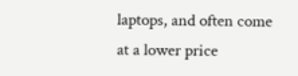laptops, and often come at a lower price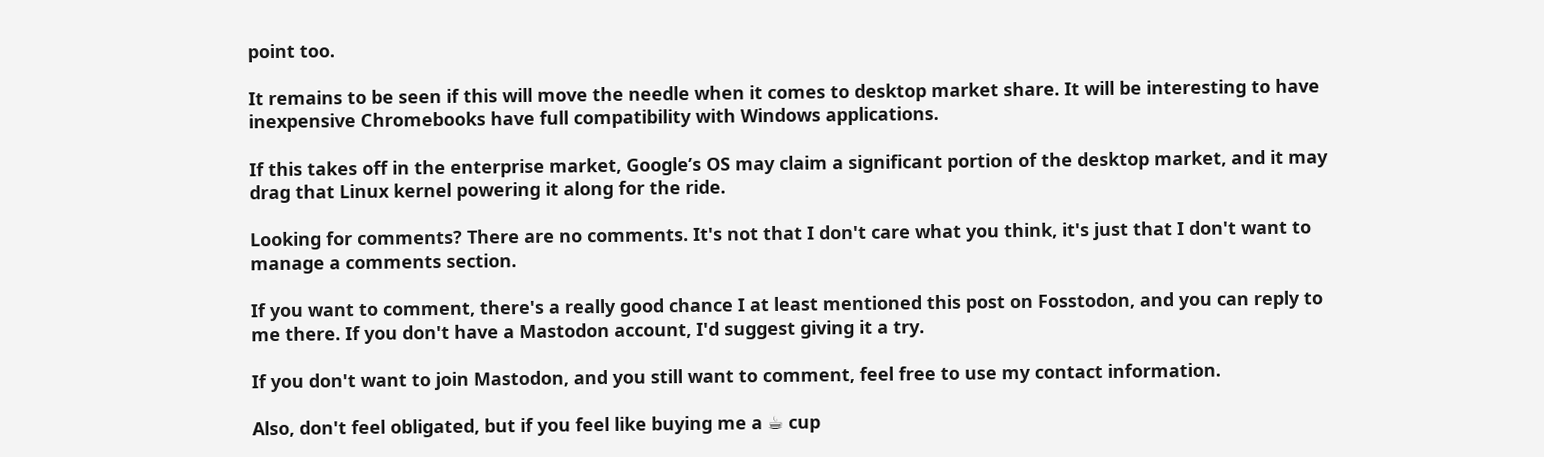point too.

It remains to be seen if this will move the needle when it comes to desktop market share. It will be interesting to have inexpensive Chromebooks have full compatibility with Windows applications.

If this takes off in the enterprise market, Google’s OS may claim a significant portion of the desktop market, and it may drag that Linux kernel powering it along for the ride.

Looking for comments? There are no comments. It's not that I don't care what you think, it's just that I don't want to manage a comments section.

If you want to comment, there's a really good chance I at least mentioned this post on Fosstodon, and you can reply to me there. If you don't have a Mastodon account, I'd suggest giving it a try.

If you don't want to join Mastodon, and you still want to comment, feel free to use my contact information.

Also, don't feel obligated, but if you feel like buying me a ☕ cup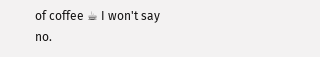of coffee ☕ I won't say no.